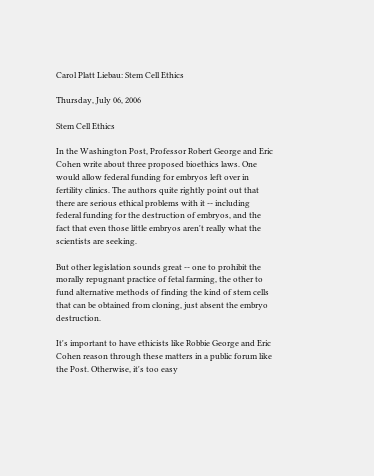Carol Platt Liebau: Stem Cell Ethics

Thursday, July 06, 2006

Stem Cell Ethics

In the Washington Post, Professor Robert George and Eric Cohen write about three proposed bioethics laws. One would allow federal funding for embryos left over in fertility clinics. The authors quite rightly point out that there are serious ethical problems with it -- including federal funding for the destruction of embryos, and the fact that even those little embryos aren't really what the scientists are seeking.

But other legislation sounds great -- one to prohibit the morally repugnant practice of fetal farming, the other to fund alternative methods of finding the kind of stem cells that can be obtained from cloning, just absent the embryo destruction.

It's important to have ethicists like Robbie George and Eric Cohen reason through these matters in a public forum like the Post. Otherwise, it's too easy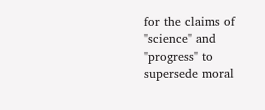for the claims of "science" and "progress" to supersede moral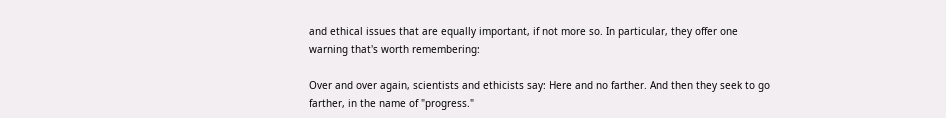and ethical issues that are equally important, if not more so. In particular, they offer one warning that's worth remembering:

Over and over again, scientists and ethicists say: Here and no farther. And then they seek to go farther, in the name of "progress."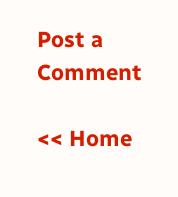Post a Comment

<< Home